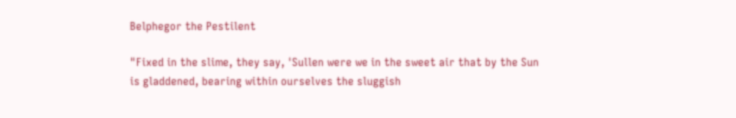Belphegor the Pestilent

"Fixed in the slime, they say, 'Sullen were we in the sweet air that by the Sun is gladdened, bearing within ourselves the sluggish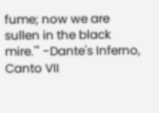fume; now we are sullen in the black mire.'" -Dante's Inferno, Canto VII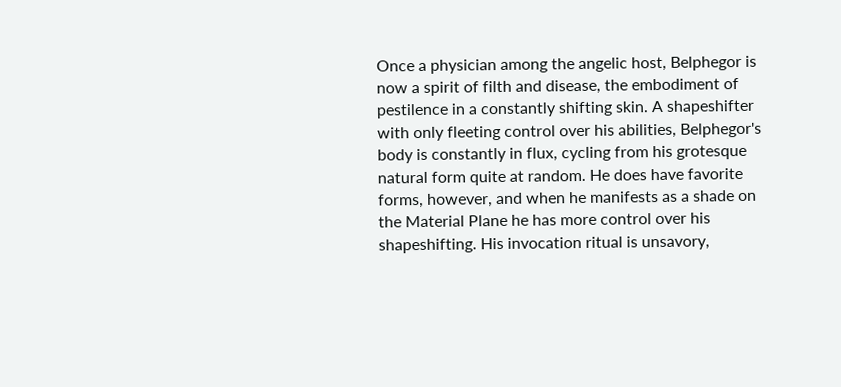Once a physician among the angelic host, Belphegor is now a spirit of filth and disease, the embodiment of pestilence in a constantly shifting skin. A shapeshifter with only fleeting control over his abilities, Belphegor's body is constantly in flux, cycling from his grotesque natural form quite at random. He does have favorite forms, however, and when he manifests as a shade on the Material Plane he has more control over his shapeshifting. His invocation ritual is unsavory,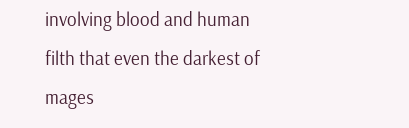involving blood and human filth that even the darkest of mages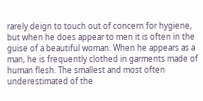rarely deign to touch out of concern for hygiene, but when he does appear to men it is often in the guise of a beautiful woman. When he appears as a man, he is frequently clothed in garments made of human flesh. The smallest and most often underestimated of the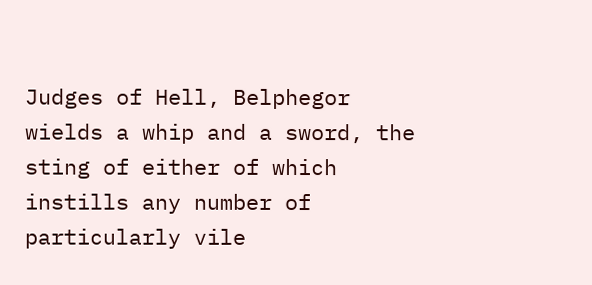Judges of Hell, Belphegor wields a whip and a sword, the sting of either of which instills any number of particularly vile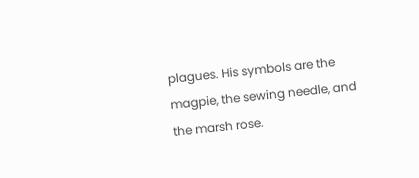plagues. His symbols are the magpie, the sewing needle, and the marsh rose.